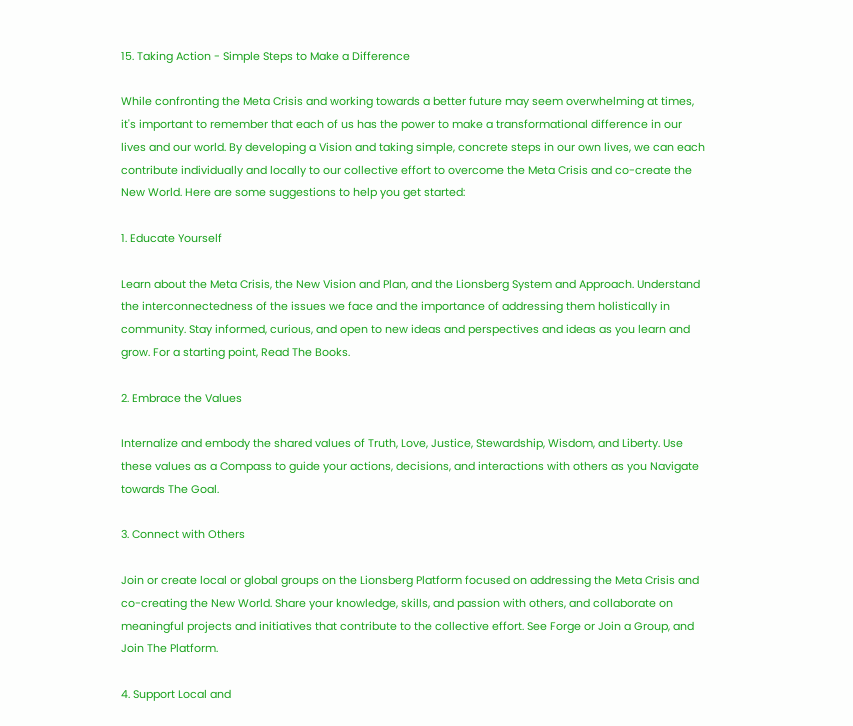15. Taking Action - Simple Steps to Make a Difference

While confronting the Meta Crisis and working towards a better future may seem overwhelming at times, it's important to remember that each of us has the power to make a transformational difference in our lives and our world. By developing a Vision and taking simple, concrete steps in our own lives, we can each contribute individually and locally to our collective effort to overcome the Meta Crisis and co-create the New World. Here are some suggestions to help you get started:

1. Educate Yourself

Learn about the Meta Crisis, the New Vision and Plan, and the Lionsberg System and Approach. Understand the interconnectedness of the issues we face and the importance of addressing them holistically in community. Stay informed, curious, and open to new ideas and perspectives and ideas as you learn and grow. For a starting point, Read The Books.

2. Embrace the Values

Internalize and embody the shared values of Truth, Love, Justice, Stewardship, Wisdom, and Liberty. Use these values as a Compass to guide your actions, decisions, and interactions with others as you Navigate towards The Goal.

3. Connect with Others

Join or create local or global groups on the Lionsberg Platform focused on addressing the Meta Crisis and co-creating the New World. Share your knowledge, skills, and passion with others, and collaborate on meaningful projects and initiatives that contribute to the collective effort. See Forge or Join a Group, and Join The Platform.

4. Support Local and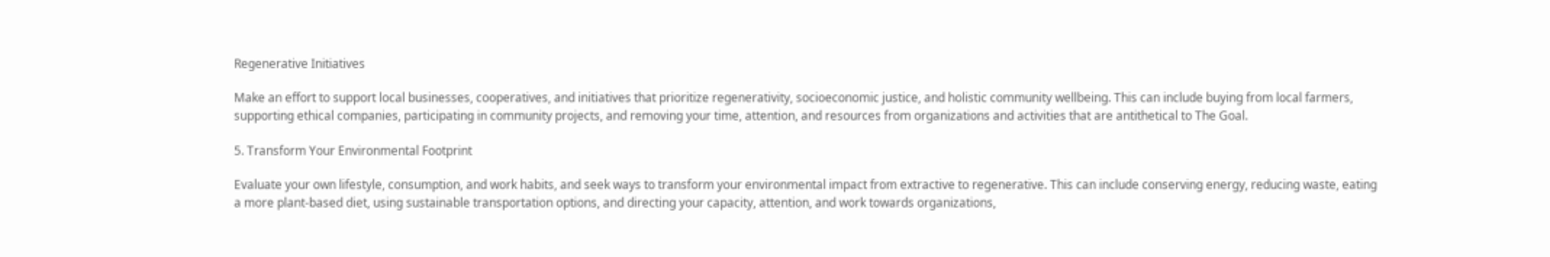Regenerative Initiatives

Make an effort to support local businesses, cooperatives, and initiatives that prioritize regenerativity, socioeconomic justice, and holistic community wellbeing. This can include buying from local farmers, supporting ethical companies, participating in community projects, and removing your time, attention, and resources from organizations and activities that are antithetical to The Goal.

5. Transform Your Environmental Footprint

Evaluate your own lifestyle, consumption, and work habits, and seek ways to transform your environmental impact from extractive to regenerative. This can include conserving energy, reducing waste, eating a more plant-based diet, using sustainable transportation options, and directing your capacity, attention, and work towards organizations,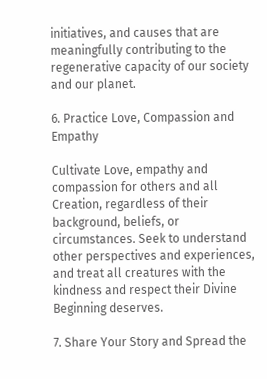initiatives, and causes that are meaningfully contributing to the regenerative capacity of our society and our planet.

6. Practice Love, Compassion and Empathy

Cultivate Love, empathy and compassion for others and all Creation, regardless of their background, beliefs, or circumstances. Seek to understand other perspectives and experiences, and treat all creatures with the kindness and respect their Divine Beginning deserves.

7. Share Your Story and Spread the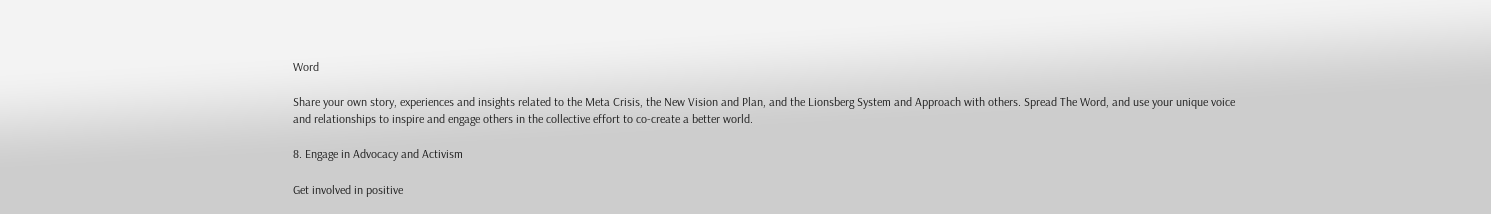Word

Share your own story, experiences and insights related to the Meta Crisis, the New Vision and Plan, and the Lionsberg System and Approach with others. Spread The Word, and use your unique voice and relationships to inspire and engage others in the collective effort to co-create a better world.

8. Engage in Advocacy and Activism

Get involved in positive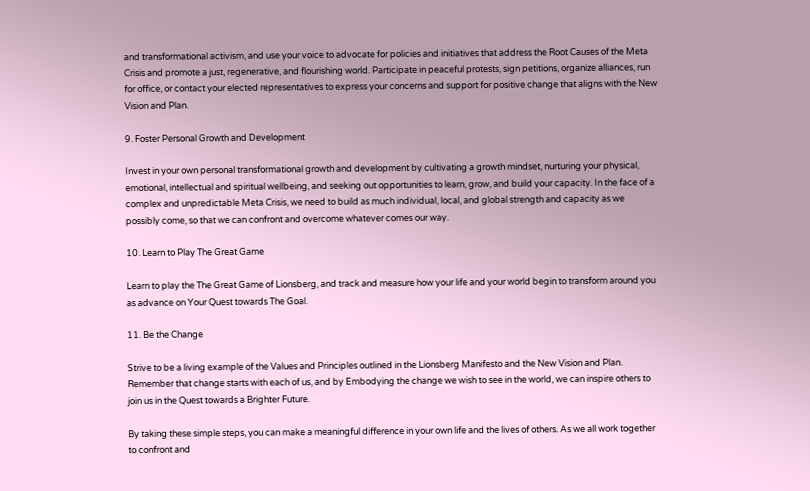and transformational activism, and use your voice to advocate for policies and initiatives that address the Root Causes of the Meta Crisis and promote a just, regenerative, and flourishing world. Participate in peaceful protests, sign petitions, organize alliances, run for office, or contact your elected representatives to express your concerns and support for positive change that aligns with the New Vision and Plan.

9. Foster Personal Growth and Development

Invest in your own personal transformational growth and development by cultivating a growth mindset, nurturing your physical, emotional, intellectual and spiritual wellbeing, and seeking out opportunities to learn, grow, and build your capacity. In the face of a complex and unpredictable Meta Crisis, we need to build as much individual, local, and global strength and capacity as we possibly come, so that we can confront and overcome whatever comes our way.

10. Learn to Play The Great Game

Learn to play the The Great Game of Lionsberg, and track and measure how your life and your world begin to transform around you as advance on Your Quest towards The Goal.

11. Be the Change

Strive to be a living example of the Values and Principles outlined in the Lionsberg Manifesto and the New Vision and Plan. Remember that change starts with each of us, and by Embodying the change we wish to see in the world, we can inspire others to join us in the Quest towards a Brighter Future.

By taking these simple steps, you can make a meaningful difference in your own life and the lives of others. As we all work together to confront and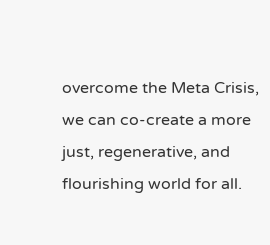overcome the Meta Crisis, we can co-create a more just, regenerative, and flourishing world for all.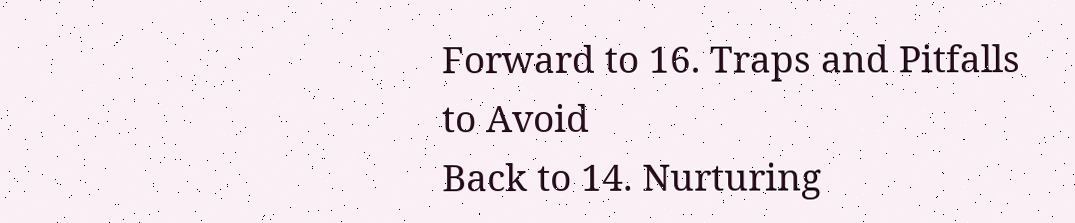Forward to 16. Traps and Pitfalls to Avoid
Back to 14. Nurturing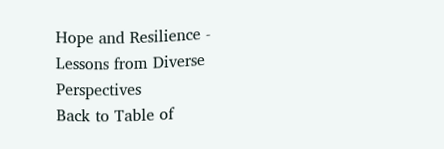Hope and Resilience - Lessons from Diverse Perspectives
Back to Table of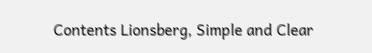Contents Lionsberg, Simple and Clear